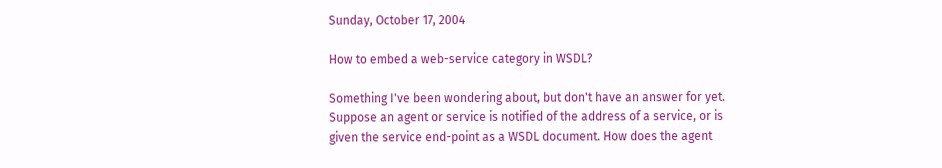Sunday, October 17, 2004

How to embed a web-service category in WSDL?

Something I've been wondering about, but don't have an answer for yet. Suppose an agent or service is notified of the address of a service, or is given the service end-point as a WSDL document. How does the agent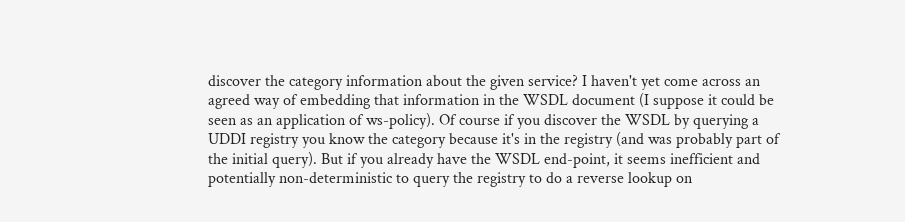discover the category information about the given service? I haven't yet come across an agreed way of embedding that information in the WSDL document (I suppose it could be seen as an application of ws-policy). Of course if you discover the WSDL by querying a UDDI registry you know the category because it's in the registry (and was probably part of the initial query). But if you already have the WSDL end-point, it seems inefficient and potentially non-deterministic to query the registry to do a reverse lookup on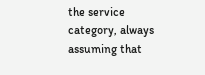the service category, always assuming that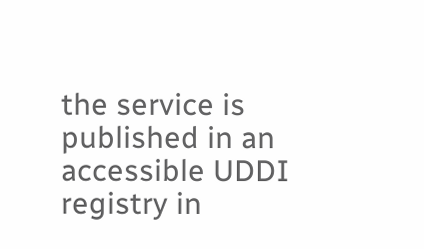the service is published in an accessible UDDI registry in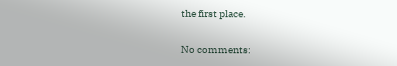the first place.

No comments: